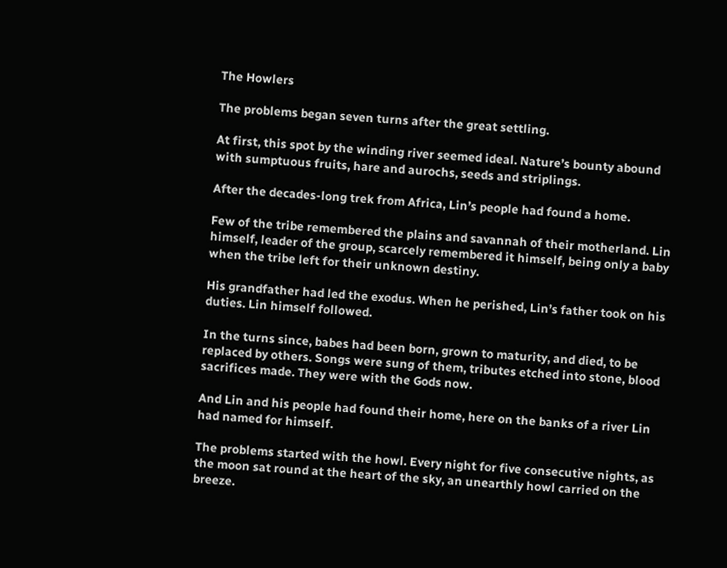The Howlers

The problems began seven turns after the great settling.

At first, this spot by the winding river seemed ideal. Nature’s bounty abound with sumptuous fruits, hare and aurochs, seeds and striplings.

After the decades-long trek from Africa, Lin’s people had found a home.

Few of the tribe remembered the plains and savannah of their motherland. Lin himself, leader of the group, scarcely remembered it himself, being only a baby when the tribe left for their unknown destiny.

His grandfather had led the exodus. When he perished, Lin’s father took on his duties. Lin himself followed.

In the turns since, babes had been born, grown to maturity, and died, to be replaced by others. Songs were sung of them, tributes etched into stone, blood sacrifices made. They were with the Gods now.

And Lin and his people had found their home, here on the banks of a river Lin had named for himself.

The problems started with the howl. Every night for five consecutive nights, as the moon sat round at the heart of the sky, an unearthly howl carried on the breeze.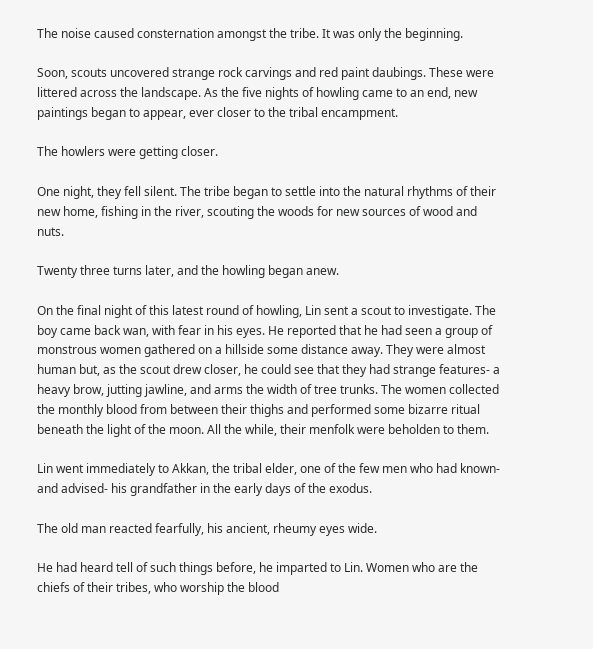The noise caused consternation amongst the tribe. It was only the beginning.

Soon, scouts uncovered strange rock carvings and red paint daubings. These were littered across the landscape. As the five nights of howling came to an end, new paintings began to appear, ever closer to the tribal encampment.

The howlers were getting closer.

One night, they fell silent. The tribe began to settle into the natural rhythms of their new home, fishing in the river, scouting the woods for new sources of wood and nuts.

Twenty three turns later, and the howling began anew.

On the final night of this latest round of howling, Lin sent a scout to investigate. The boy came back wan, with fear in his eyes. He reported that he had seen a group of monstrous women gathered on a hillside some distance away. They were almost human but, as the scout drew closer, he could see that they had strange features- a heavy brow, jutting jawline, and arms the width of tree trunks. The women collected the monthly blood from between their thighs and performed some bizarre ritual beneath the light of the moon. All the while, their menfolk were beholden to them.

Lin went immediately to Akkan, the tribal elder, one of the few men who had known- and advised- his grandfather in the early days of the exodus.

The old man reacted fearfully, his ancient, rheumy eyes wide.

He had heard tell of such things before, he imparted to Lin. Women who are the chiefs of their tribes, who worship the blood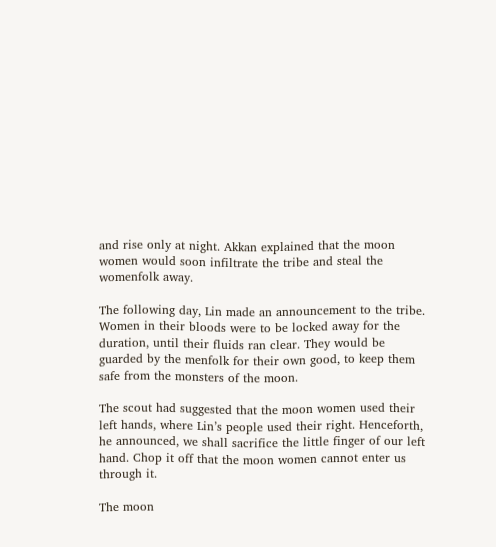and rise only at night. Akkan explained that the moon women would soon infiltrate the tribe and steal the womenfolk away.

The following day, Lin made an announcement to the tribe. Women in their bloods were to be locked away for the duration, until their fluids ran clear. They would be guarded by the menfolk for their own good, to keep them safe from the monsters of the moon.

The scout had suggested that the moon women used their left hands, where Lin’s people used their right. Henceforth, he announced, we shall sacrifice the little finger of our left hand. Chop it off that the moon women cannot enter us through it.

The moon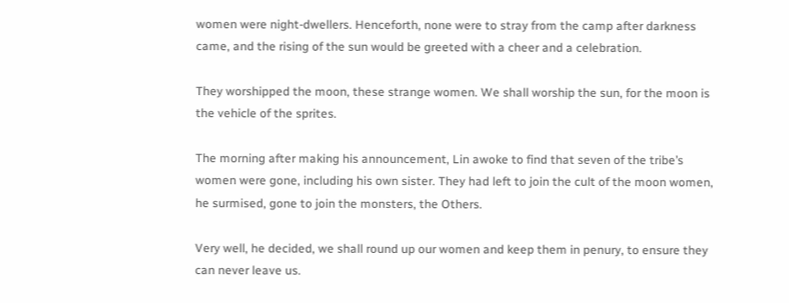women were night-dwellers. Henceforth, none were to stray from the camp after darkness came, and the rising of the sun would be greeted with a cheer and a celebration.

They worshipped the moon, these strange women. We shall worship the sun, for the moon is the vehicle of the sprites.

The morning after making his announcement, Lin awoke to find that seven of the tribe’s women were gone, including his own sister. They had left to join the cult of the moon women, he surmised, gone to join the monsters, the Others.

Very well, he decided, we shall round up our women and keep them in penury, to ensure they can never leave us.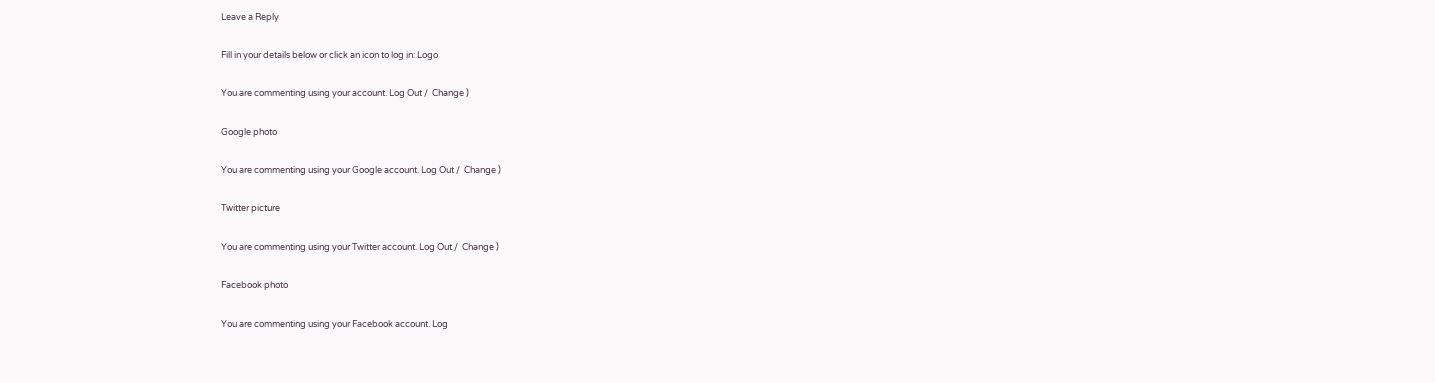Leave a Reply

Fill in your details below or click an icon to log in: Logo

You are commenting using your account. Log Out /  Change )

Google photo

You are commenting using your Google account. Log Out /  Change )

Twitter picture

You are commenting using your Twitter account. Log Out /  Change )

Facebook photo

You are commenting using your Facebook account. Log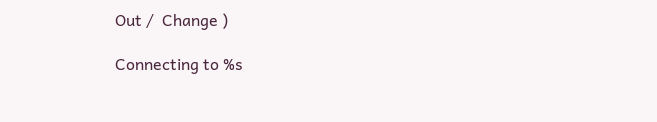Out /  Change )

Connecting to %s